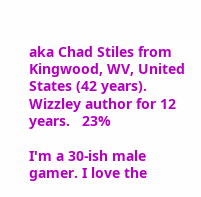aka Chad Stiles from Kingwood, WV, United States (42 years). Wizzley author for 12 years.   23%

I'm a 30-ish male gamer. I love the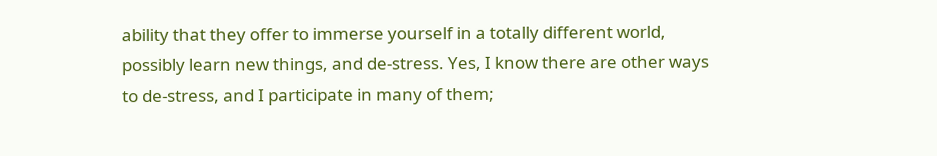ability that they offer to immerse yourself in a totally different world, possibly learn new things, and de-stress. Yes, I know there are other ways to de-stress, and I participate in many of them;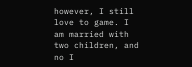however, I still love to game. I am married with two children, and no I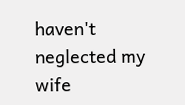haven't neglected my wife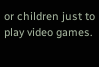or children just to play video games.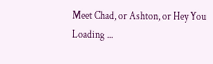Meet Chad, or Ashton, or Hey You
Loading ...